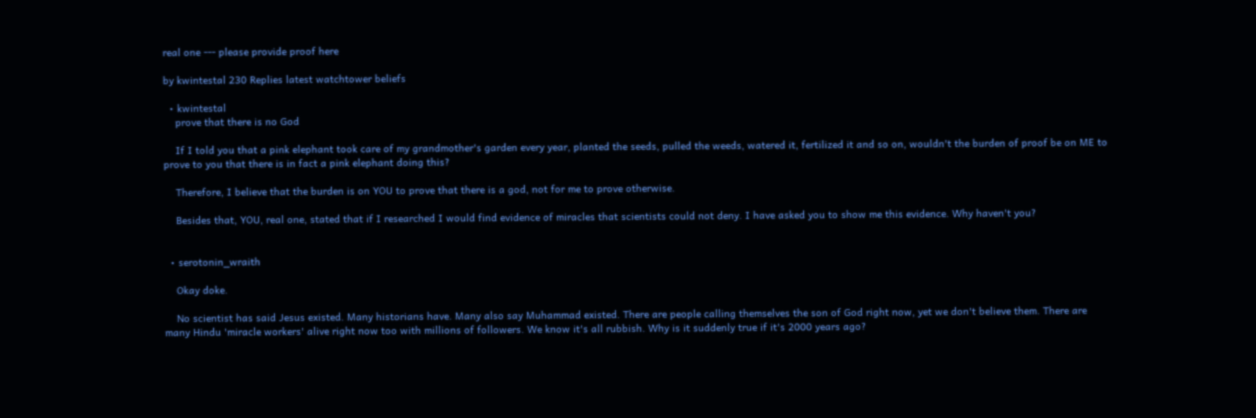real one --- please provide proof here

by kwintestal 230 Replies latest watchtower beliefs

  • kwintestal
    prove that there is no God

    If I told you that a pink elephant took care of my grandmother's garden every year, planted the seeds, pulled the weeds, watered it, fertilized it and so on, wouldn't the burden of proof be on ME to prove to you that there is in fact a pink elephant doing this?

    Therefore, I believe that the burden is on YOU to prove that there is a god, not for me to prove otherwise.

    Besides that, YOU, real one, stated that if I researched I would find evidence of miracles that scientists could not deny. I have asked you to show me this evidence. Why haven't you?


  • serotonin_wraith

    Okay doke.

    No scientist has said Jesus existed. Many historians have. Many also say Muhammad existed. There are people calling themselves the son of God right now, yet we don't believe them. There are many Hindu 'miracle workers' alive right now too with millions of followers. We know it's all rubbish. Why is it suddenly true if it's 2000 years ago?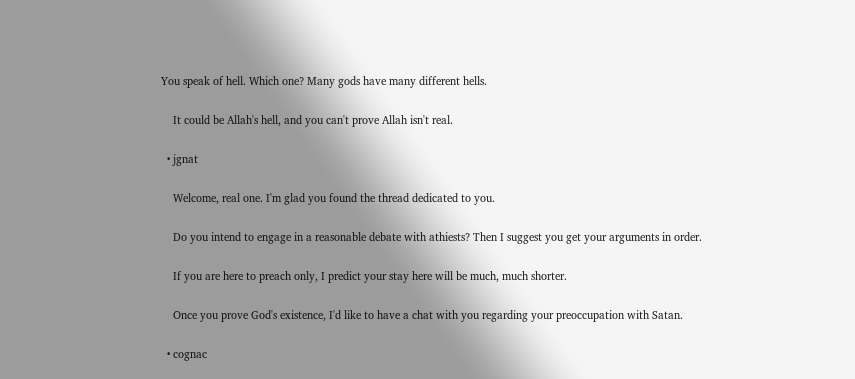You speak of hell. Which one? Many gods have many different hells.

    It could be Allah's hell, and you can't prove Allah isn't real.

  • jgnat

    Welcome, real one. I'm glad you found the thread dedicated to you.

    Do you intend to engage in a reasonable debate with athiests? Then I suggest you get your arguments in order.

    If you are here to preach only, I predict your stay here will be much, much shorter.

    Once you prove God's existence, I'd like to have a chat with you regarding your preoccupation with Satan.

  • cognac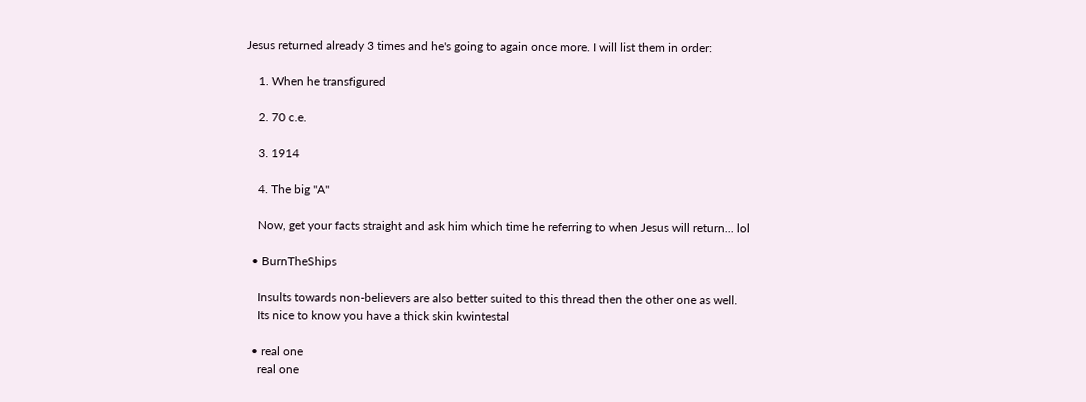Jesus returned already 3 times and he's going to again once more. I will list them in order:

    1. When he transfigured

    2. 70 c.e.

    3. 1914

    4. The big "A"

    Now, get your facts straight and ask him which time he referring to when Jesus will return... lol

  • BurnTheShips

    Insults towards non-believers are also better suited to this thread then the other one as well.
    Its nice to know you have a thick skin kwintestal

  • real one
    real one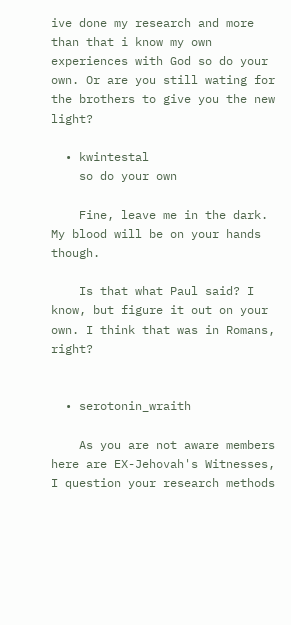ive done my research and more than that i know my own experiences with God so do your own. Or are you still wating for the brothers to give you the new light?

  • kwintestal
    so do your own

    Fine, leave me in the dark. My blood will be on your hands though.

    Is that what Paul said? I know, but figure it out on your own. I think that was in Romans, right?


  • serotonin_wraith

    As you are not aware members here are EX-Jehovah's Witnesses, I question your research methods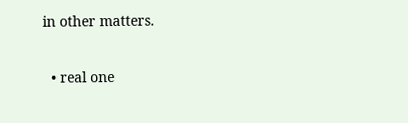in other matters.

  • real one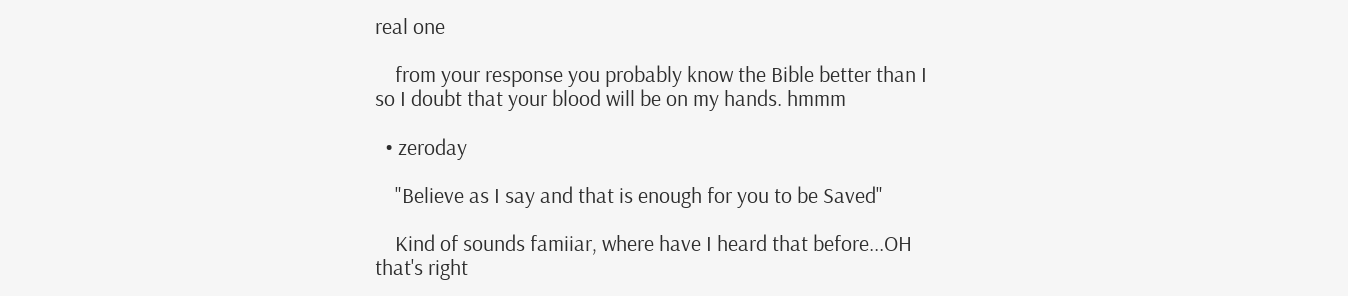real one

    from your response you probably know the Bible better than I so I doubt that your blood will be on my hands. hmmm

  • zeroday

    "Believe as I say and that is enough for you to be Saved"

    Kind of sounds famiiar, where have I heard that before...OH that's right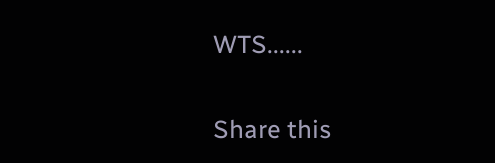WTS......

Share this